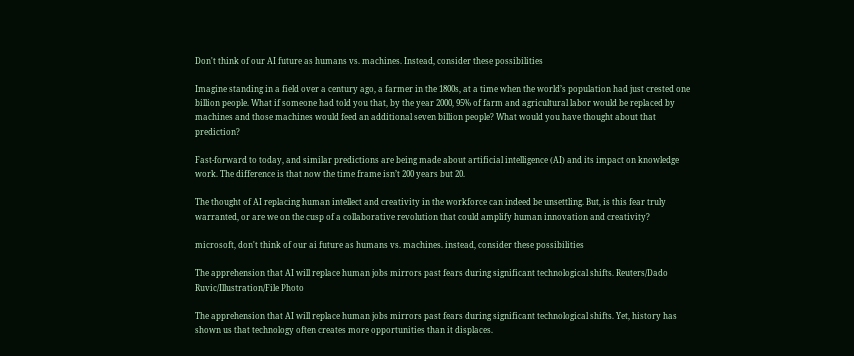Don't think of our AI future as humans vs. machines. Instead, consider these possibilities

Imagine standing in a field over a century ago, a farmer in the 1800s, at a time when the world’s population had just crested one billion people. What if someone had told you that, by the year 2000, 95% of farm and agricultural labor would be replaced by machines and those machines would feed an additional seven billion people? What would you have thought about that prediction?

Fast-forward to today, and similar predictions are being made about artificial intelligence (AI) and its impact on knowledge work. The difference is that now the time frame isn’t 200 years but 20.

The thought of AI replacing human intellect and creativity in the workforce can indeed be unsettling. But, is this fear truly warranted, or are we on the cusp of a collaborative revolution that could amplify human innovation and creativity?

microsoft, don't think of our ai future as humans vs. machines. instead, consider these possibilities

The apprehension that AI will replace human jobs mirrors past fears during significant technological shifts. Reuters/Dado Ruvic/Illustration/File Photo

The apprehension that AI will replace human jobs mirrors past fears during significant technological shifts. Yet, history has shown us that technology often creates more opportunities than it displaces.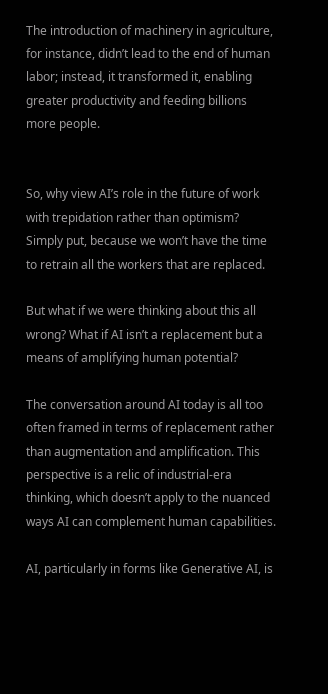The introduction of machinery in agriculture, for instance, didn’t lead to the end of human labor; instead, it transformed it, enabling greater productivity and feeding billions more people.


So, why view AI’s role in the future of work with trepidation rather than optimism? Simply put, because we won’t have the time to retrain all the workers that are replaced.

But what if we were thinking about this all wrong? What if AI isn’t a replacement but a means of amplifying human potential?

The conversation around AI today is all too often framed in terms of replacement rather than augmentation and amplification. This perspective is a relic of industrial-era thinking, which doesn’t apply to the nuanced ways AI can complement human capabilities.

AI, particularly in forms like Generative AI, is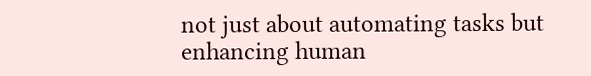not just about automating tasks but enhancing human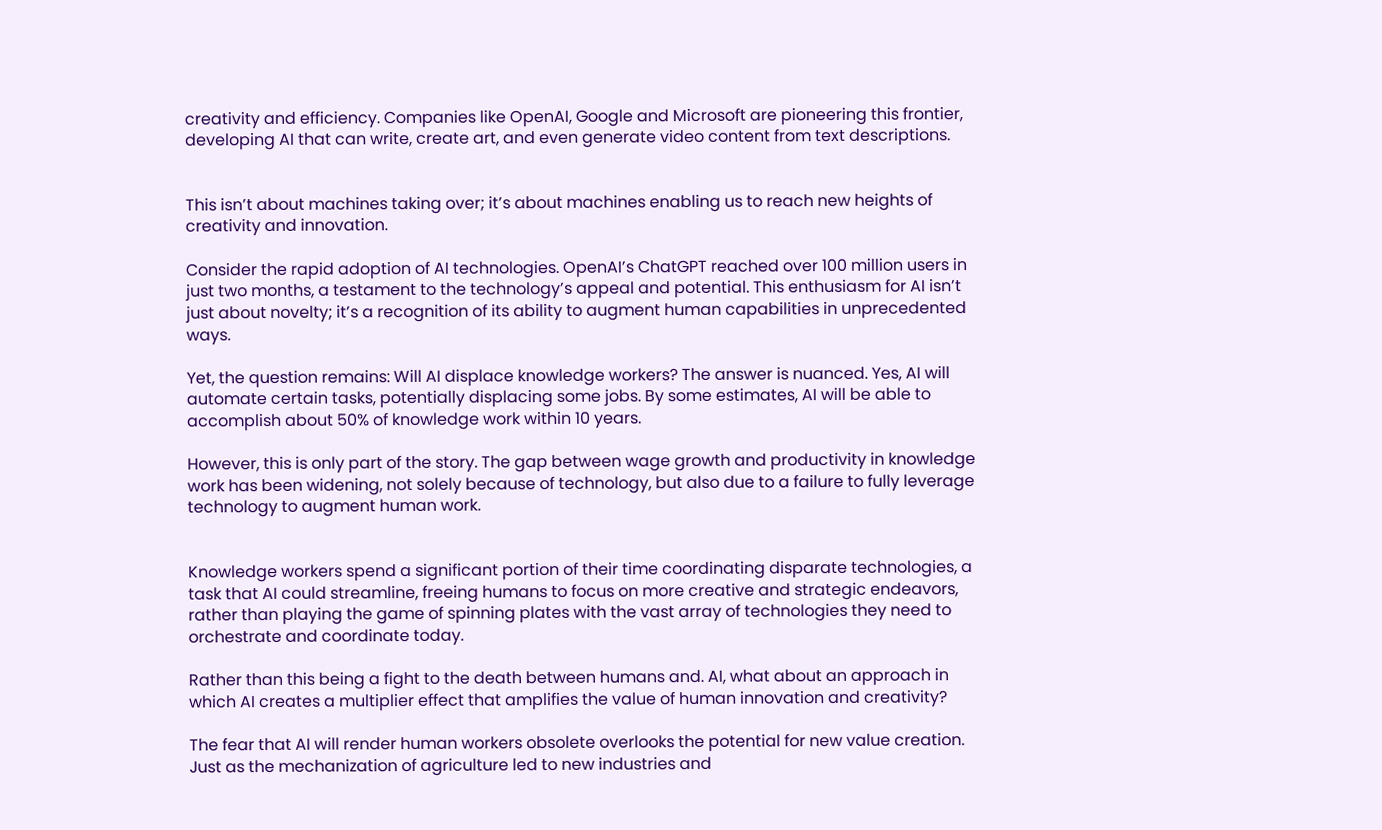creativity and efficiency. Companies like OpenAI, Google and Microsoft are pioneering this frontier, developing AI that can write, create art, and even generate video content from text descriptions.


This isn’t about machines taking over; it’s about machines enabling us to reach new heights of creativity and innovation.

Consider the rapid adoption of AI technologies. OpenAI’s ChatGPT reached over 100 million users in just two months, a testament to the technology’s appeal and potential. This enthusiasm for AI isn’t just about novelty; it’s a recognition of its ability to augment human capabilities in unprecedented ways.

Yet, the question remains: Will AI displace knowledge workers? The answer is nuanced. Yes, AI will automate certain tasks, potentially displacing some jobs. By some estimates, AI will be able to accomplish about 50% of knowledge work within 10 years.

However, this is only part of the story. The gap between wage growth and productivity in knowledge work has been widening, not solely because of technology, but also due to a failure to fully leverage technology to augment human work.


Knowledge workers spend a significant portion of their time coordinating disparate technologies, a task that AI could streamline, freeing humans to focus on more creative and strategic endeavors, rather than playing the game of spinning plates with the vast array of technologies they need to orchestrate and coordinate today.

Rather than this being a fight to the death between humans and. AI, what about an approach in which AI creates a multiplier effect that amplifies the value of human innovation and creativity?

The fear that AI will render human workers obsolete overlooks the potential for new value creation. Just as the mechanization of agriculture led to new industries and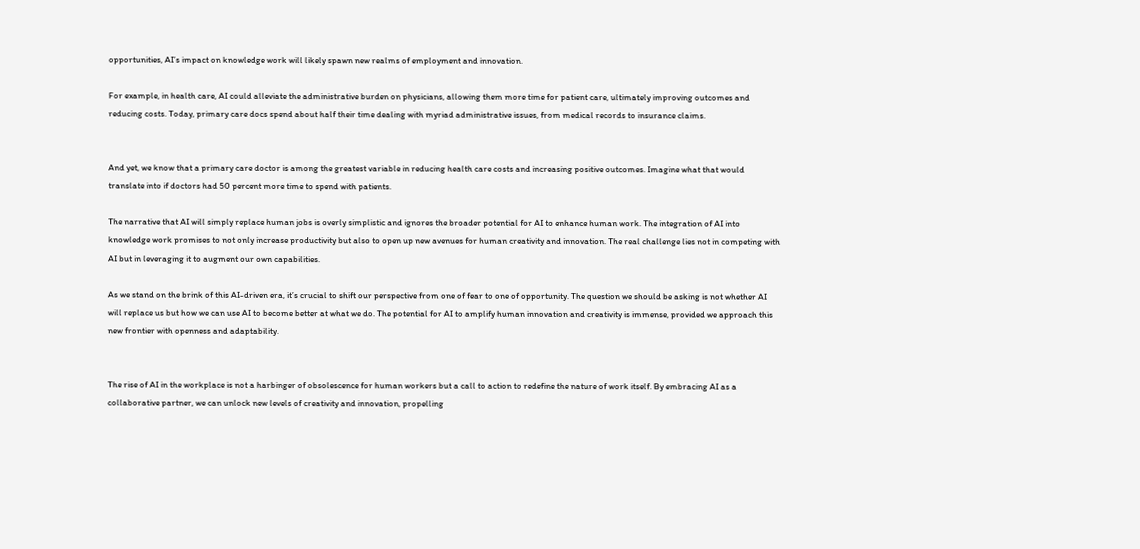opportunities, AI’s impact on knowledge work will likely spawn new realms of employment and innovation.

For example, in health care, AI could alleviate the administrative burden on physicians, allowing them more time for patient care, ultimately improving outcomes and reducing costs. Today, primary care docs spend about half their time dealing with myriad administrative issues, from medical records to insurance claims.


And yet, we know that a primary care doctor is among the greatest variable in reducing health care costs and increasing positive outcomes. Imagine what that would translate into if doctors had 50 percent more time to spend with patients.

The narrative that AI will simply replace human jobs is overly simplistic and ignores the broader potential for AI to enhance human work. The integration of AI into knowledge work promises to not only increase productivity but also to open up new avenues for human creativity and innovation. The real challenge lies not in competing with AI but in leveraging it to augment our own capabilities.

As we stand on the brink of this AI-driven era, it’s crucial to shift our perspective from one of fear to one of opportunity. The question we should be asking is not whether AI will replace us but how we can use AI to become better at what we do. The potential for AI to amplify human innovation and creativity is immense, provided we approach this new frontier with openness and adaptability.


The rise of AI in the workplace is not a harbinger of obsolescence for human workers but a call to action to redefine the nature of work itself. By embracing AI as a collaborative partner, we can unlock new levels of creativity and innovation, propelling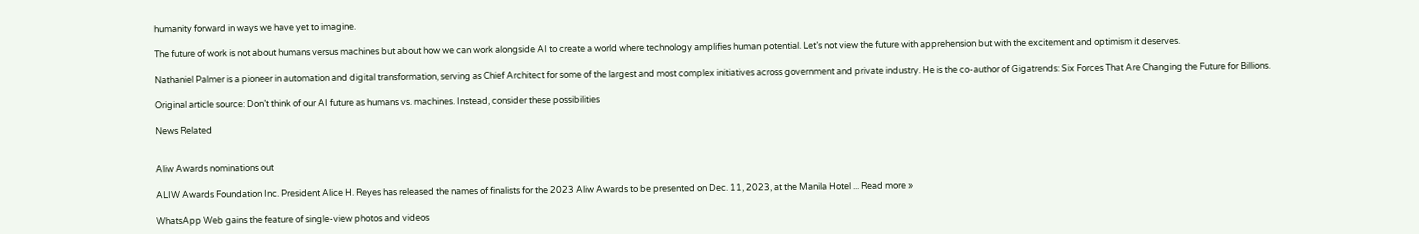humanity forward in ways we have yet to imagine.

The future of work is not about humans versus machines but about how we can work alongside AI to create a world where technology amplifies human potential. Let’s not view the future with apprehension but with the excitement and optimism it deserves.

Nathaniel Palmer is a pioneer in automation and digital transformation, serving as Chief Architect for some of the largest and most complex initiatives across government and private industry. He is the co-author of Gigatrends: Six Forces That Are Changing the Future for Billions.

Original article source: Don’t think of our AI future as humans vs. machines. Instead, consider these possibilities

News Related


Aliw Awards nominations out

ALIW Awards Foundation Inc. President Alice H. Reyes has released the names of finalists for the 2023 Aliw Awards to be presented on Dec. 11, 2023, at the Manila Hotel ... Read more »

WhatsApp Web gains the feature of single-view photos and videos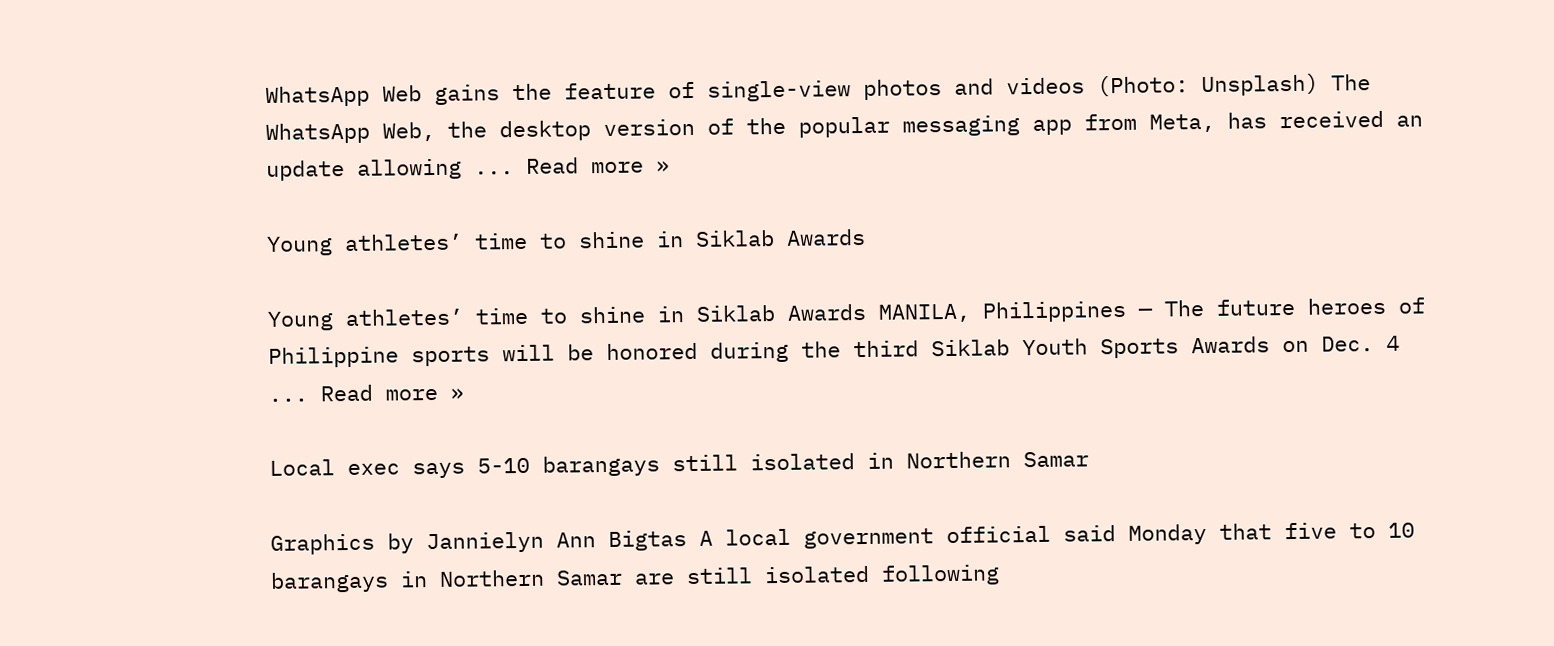WhatsApp Web gains the feature of single-view photos and videos (Photo: Unsplash) The WhatsApp Web, the desktop version of the popular messaging app from Meta, has received an update allowing ... Read more »

Young athletes’ time to shine in Siklab Awards

Young athletes’ time to shine in Siklab Awards MANILA, Philippines — The future heroes of Philippine sports will be honored during the third Siklab Youth Sports Awards on Dec. 4 ... Read more »

Local exec says 5-10 barangays still isolated in Northern Samar

Graphics by Jannielyn Ann Bigtas A local government official said Monday that five to 10 barangays in Northern Samar are still isolated following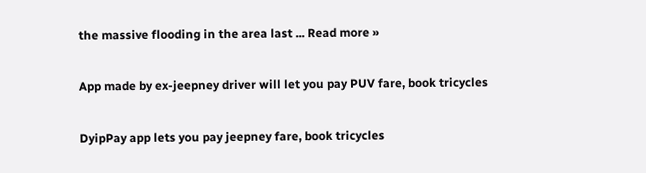the massive flooding in the area last ... Read more »

App made by ex-jeepney driver will let you pay PUV fare, book tricycles

DyipPay app lets you pay jeepney fare, book tricycles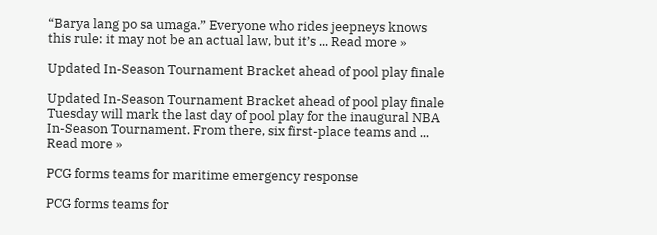“Barya lang po sa umaga.” Everyone who rides jeepneys knows this rule: it may not be an actual law, but it’s ... Read more »

Updated In-Season Tournament Bracket ahead of pool play finale

Updated In-Season Tournament Bracket ahead of pool play finale Tuesday will mark the last day of pool play for the inaugural NBA In-Season Tournament. From there, six first-place teams and ... Read more »

PCG forms teams for maritime emergency response

PCG forms teams for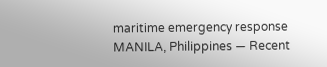maritime emergency response MANILA, Philippines — Recent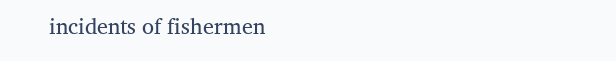incidents of fishermen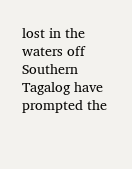lost in the waters off Southern Tagalog have prompted the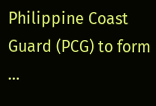Philippine Coast Guard (PCG) to form ...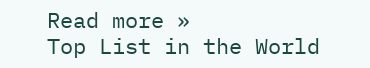Read more »
Top List in the World